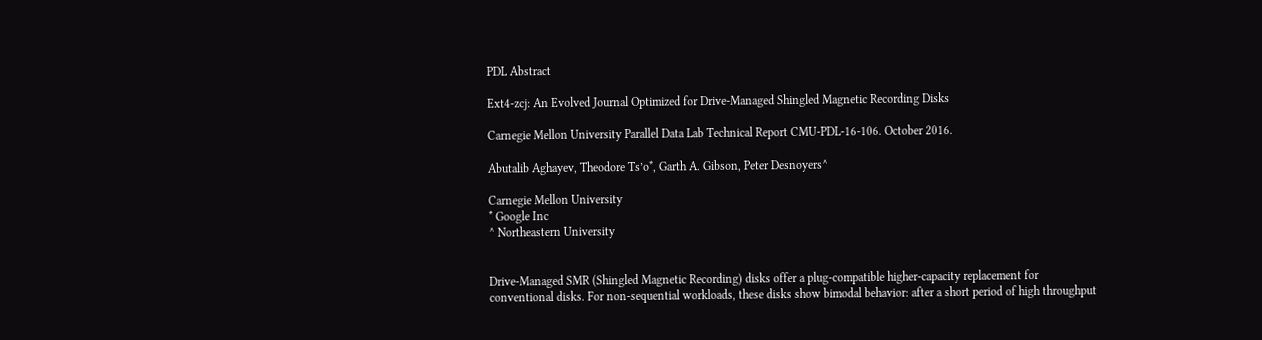PDL Abstract

Ext4-zcj: An Evolved Journal Optimized for Drive-Managed Shingled Magnetic Recording Disks

Carnegie Mellon University Parallel Data Lab Technical Report CMU-PDL-16-106. October 2016.

Abutalib Aghayev, Theodore Ts’o*, Garth A. Gibson, Peter Desnoyers^

Carnegie Mellon University
* Google Inc
^ Northeastern University


Drive-Managed SMR (Shingled Magnetic Recording) disks offer a plug-compatible higher-capacity replacement for conventional disks. For non-sequential workloads, these disks show bimodal behavior: after a short period of high throughput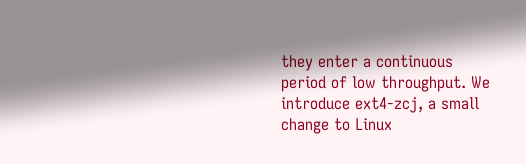they enter a continuous period of low throughput. We introduce ext4-zcj, a small change to Linux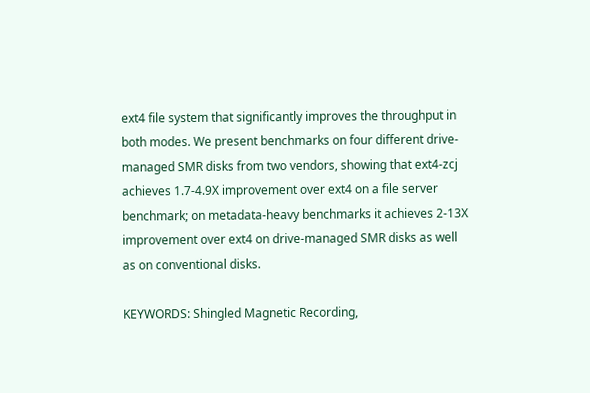ext4 file system that significantly improves the throughput in both modes. We present benchmarks on four different drive-managed SMR disks from two vendors, showing that ext4-zcj achieves 1.7-4.9X improvement over ext4 on a file server benchmark; on metadata-heavy benchmarks it achieves 2-13X improvement over ext4 on drive-managed SMR disks as well as on conventional disks.

KEYWORDS: Shingled Magnetic Recording,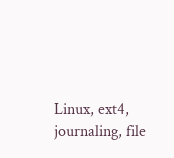Linux, ext4, journaling, file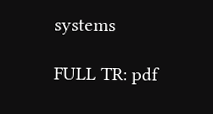systems

FULL TR: pdf